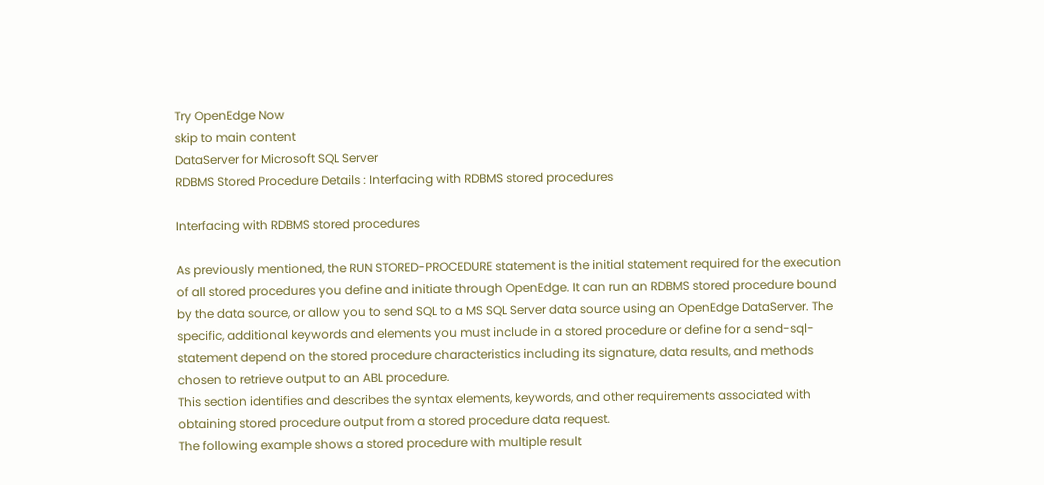Try OpenEdge Now
skip to main content
DataServer for Microsoft SQL Server
RDBMS Stored Procedure Details : Interfacing with RDBMS stored procedures

Interfacing with RDBMS stored procedures

As previously mentioned, the RUN STORED-PROCEDURE statement is the initial statement required for the execution of all stored procedures you define and initiate through OpenEdge. It can run an RDBMS stored procedure bound by the data source, or allow you to send SQL to a MS SQL Server data source using an OpenEdge DataServer. The specific, additional keywords and elements you must include in a stored procedure or define for a send-sql-statement depend on the stored procedure characteristics including its signature, data results, and methods chosen to retrieve output to an ABL procedure.
This section identifies and describes the syntax elements, keywords, and other requirements associated with obtaining stored procedure output from a stored procedure data request.
The following example shows a stored procedure with multiple result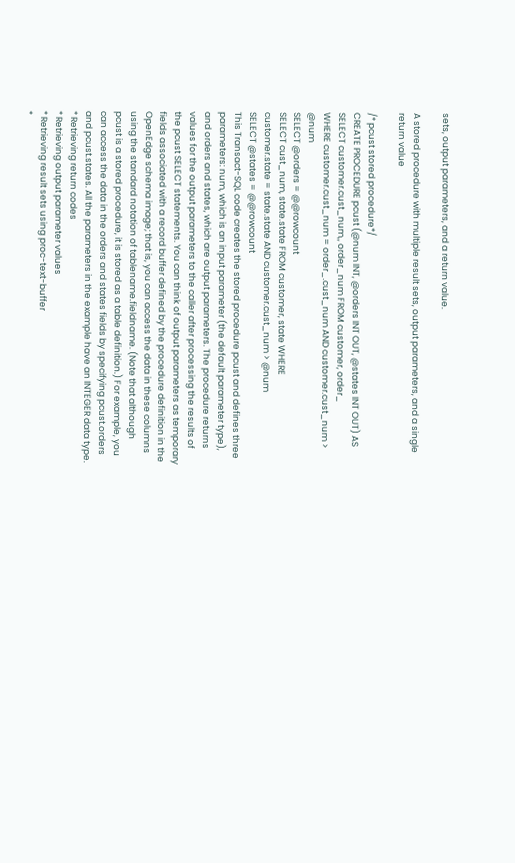sets, output parameters, and a return value.

A stored procedure with multiple result sets, output parameters, and a single return value

/* pcust stored procedure*/
CREATE PROCEDURE pcust (@num INT, @orders INT OUT, @states INT OUT) AS
SELECT customer.cust_num,, order_num FROM customer, order_
WHERE customer.cust_num = order_.cust_num AND customer.cust_num > @num
SELECT @orders = @@rowcount
SELECT cust_num, state.state FROM customer, state WHERE
customer.state = state.state AND customer.cust_num > @num
SELECT @states = @@rowcount
This Transact-SQL code creates the stored procedure pcust and defines three parameters: num, which is an input parameter (the default parameter type), and orders and states, which are output parameters. The procedure returns values for the output parameters to the caller after processing the results of the pcust SELECT statements. You can think of output parameters as temporary fields associated with a record buffer defined by the procedure definition in the OpenEdge schema image; that is, you can access the data in these columns using the standard notation of tablename.fieldname. (Note that although pcust is a stored procedure, it is stored as a table definition.) For example, you can access the data in the orders and states fields by specifying pcust.orders and pcust.states. All the parameters in the example have an INTEGER data type.
* Retrieving return codes
* Retrieving output parameter values
* Retrieving result sets using proc-text-buffer
*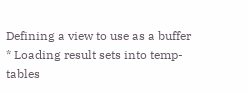Defining a view to use as a buffer
* Loading result sets into temp-tables